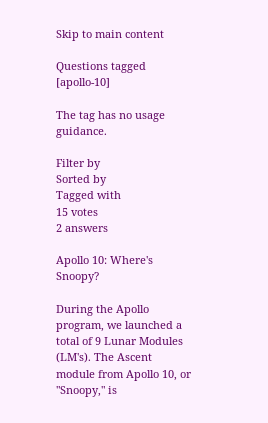Skip to main content

Questions tagged [apollo-10]

The tag has no usage guidance.

Filter by
Sorted by
Tagged with
15 votes
2 answers

Apollo 10: Where's Snoopy?

During the Apollo program, we launched a total of 9 Lunar Modules (LM's). The Ascent module from Apollo 10, or "Snoopy," is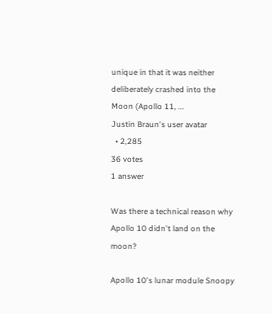unique in that it was neither deliberately crashed into the Moon (Apollo 11, ...
Justin Braun's user avatar
  • 2,285
36 votes
1 answer

Was there a technical reason why Apollo 10 didn't land on the moon?

Apollo 10's lunar module Snoopy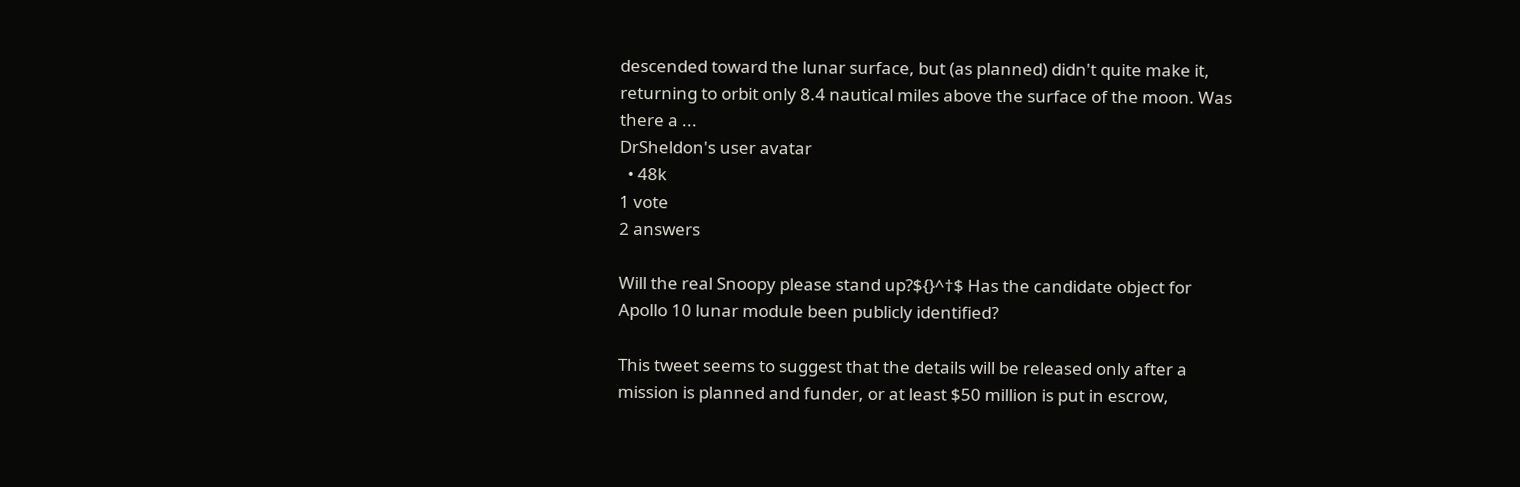descended toward the lunar surface, but (as planned) didn't quite make it, returning to orbit only 8.4 nautical miles above the surface of the moon. Was there a ...
DrSheldon's user avatar
  • 48k
1 vote
2 answers

Will the real Snoopy please stand up?${}^†$ Has the candidate object for Apollo 10 lunar module been publicly identified?

This tweet seems to suggest that the details will be released only after a mission is planned and funder, or at least $50 million is put in escrow,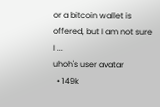or a bitcoin wallet is offered, but I am not sure I ...
uhoh's user avatar
  • 149k